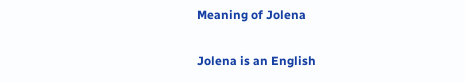Meaning of Jolena

Jolena is an English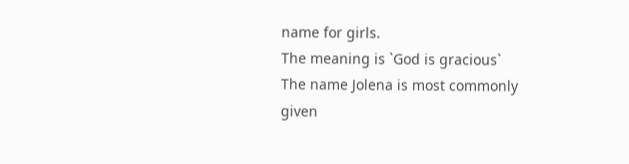name for girls.
The meaning is `God is gracious`
The name Jolena is most commonly given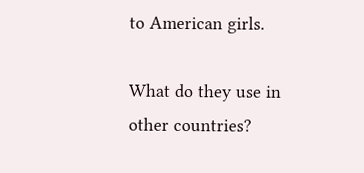to American girls.

What do they use in other countries?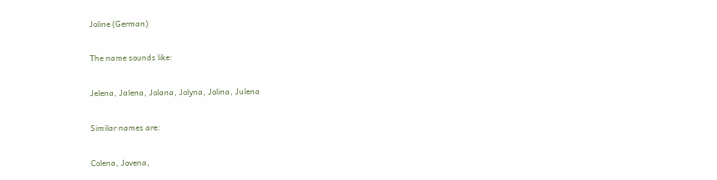Joline (German)

The name sounds like:

Jelena, Jalena, Jolana, Jolyna, Jolina, Julena

Similar names are:

Colena, Jovena,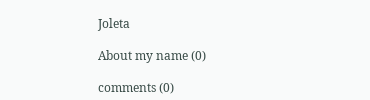Joleta

About my name (0)

comments (0)